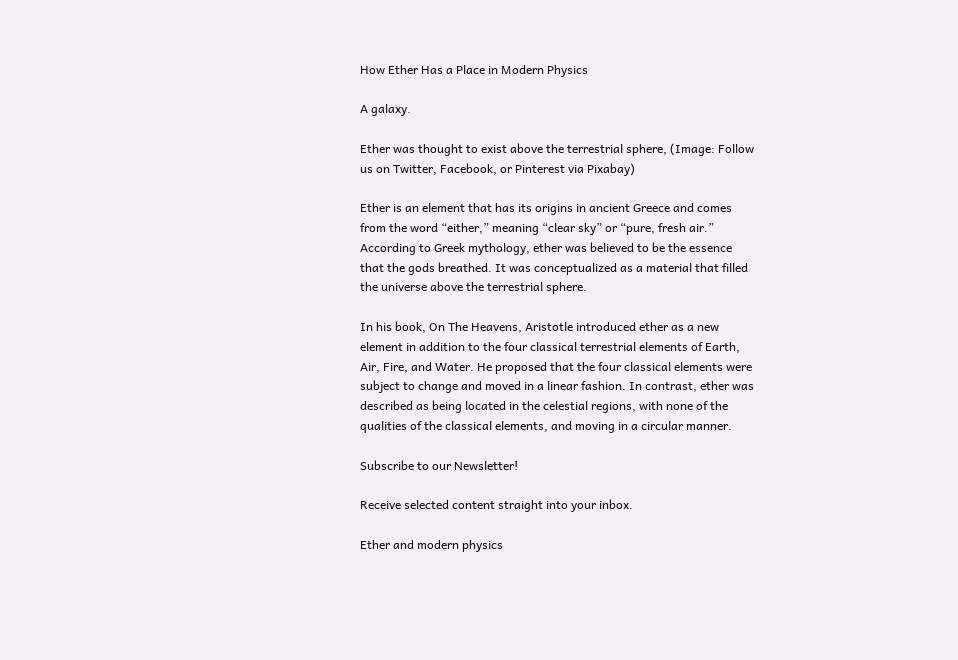How Ether Has a Place in Modern Physics

A galaxy.

Ether was thought to exist above the terrestrial sphere, (Image: Follow us on Twitter, Facebook, or Pinterest via Pixabay)

Ether is an element that has its origins in ancient Greece and comes from the word “either,” meaning “clear sky” or “pure, fresh air.” According to Greek mythology, ether was believed to be the essence that the gods breathed. It was conceptualized as a material that filled the universe above the terrestrial sphere.

In his book, On The Heavens, Aristotle introduced ether as a new element in addition to the four classical terrestrial elements of Earth, Air, Fire, and Water. He proposed that the four classical elements were subject to change and moved in a linear fashion. In contrast, ether was described as being located in the celestial regions, with none of the qualities of the classical elements, and moving in a circular manner.

Subscribe to our Newsletter!

Receive selected content straight into your inbox.

Ether and modern physics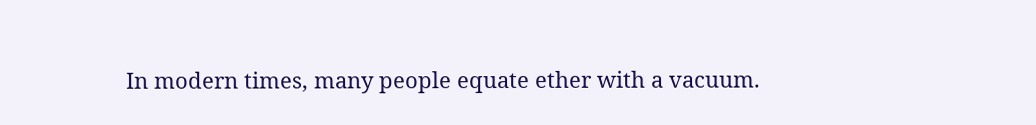In modern times, many people equate ether with a vacuum.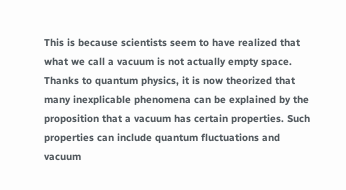This is because scientists seem to have realized that what we call a vacuum is not actually empty space. Thanks to quantum physics, it is now theorized that many inexplicable phenomena can be explained by the proposition that a vacuum has certain properties. Such properties can include quantum fluctuations and vacuum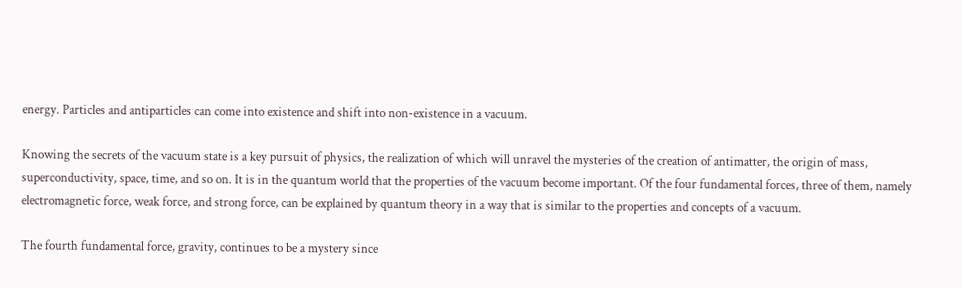energy. Particles and antiparticles can come into existence and shift into non-existence in a vacuum.

Knowing the secrets of the vacuum state is a key pursuit of physics, the realization of which will unravel the mysteries of the creation of antimatter, the origin of mass, superconductivity, space, time, and so on. It is in the quantum world that the properties of the vacuum become important. Of the four fundamental forces, three of them, namely electromagnetic force, weak force, and strong force, can be explained by quantum theory in a way that is similar to the properties and concepts of a vacuum.

The fourth fundamental force, gravity, continues to be a mystery since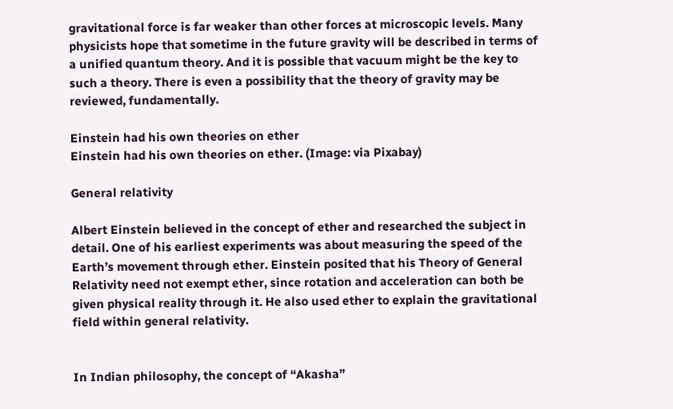gravitational force is far weaker than other forces at microscopic levels. Many physicists hope that sometime in the future gravity will be described in terms of a unified quantum theory. And it is possible that vacuum might be the key to such a theory. There is even a possibility that the theory of gravity may be reviewed, fundamentally.

Einstein had his own theories on ether
Einstein had his own theories on ether. (Image: via Pixabay)

General relativity

Albert Einstein believed in the concept of ether and researched the subject in detail. One of his earliest experiments was about measuring the speed of the Earth’s movement through ether. Einstein posited that his Theory of General Relativity need not exempt ether, since rotation and acceleration can both be given physical reality through it. He also used ether to explain the gravitational field within general relativity.


In Indian philosophy, the concept of “Akasha”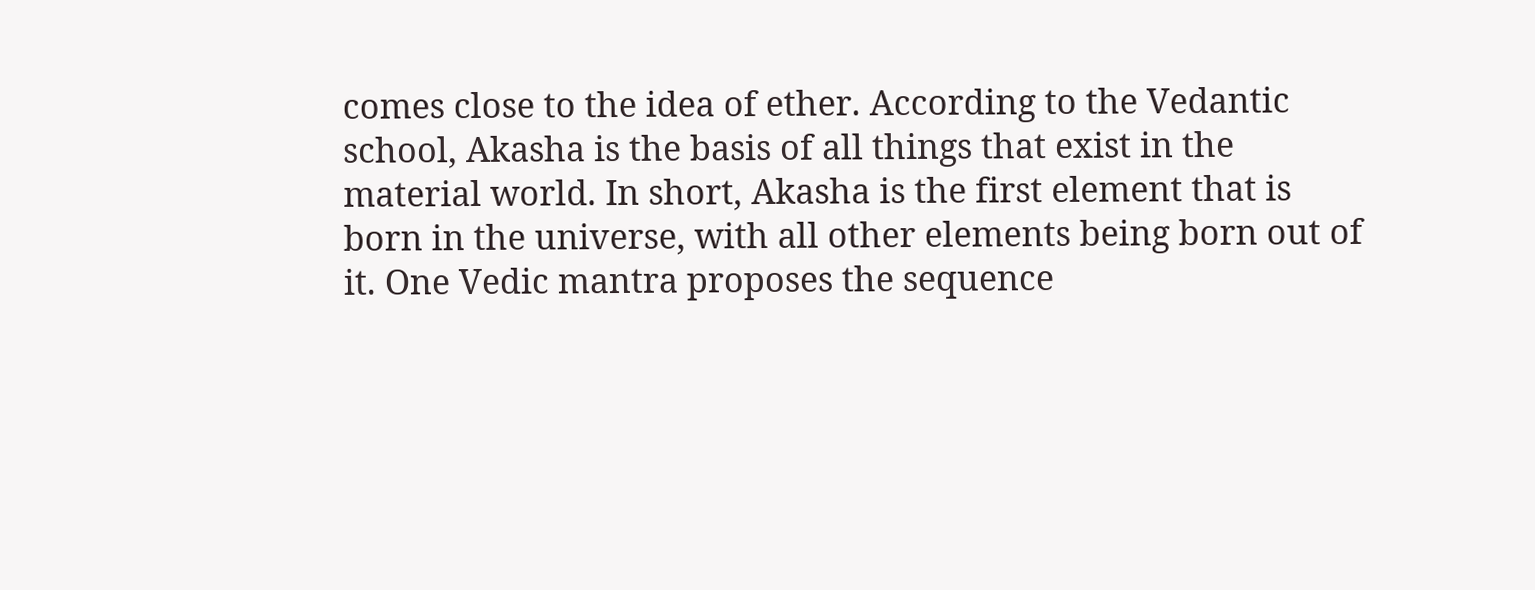comes close to the idea of ether. According to the Vedantic school, Akasha is the basis of all things that exist in the material world. In short, Akasha is the first element that is born in the universe, with all other elements being born out of it. One Vedic mantra proposes the sequence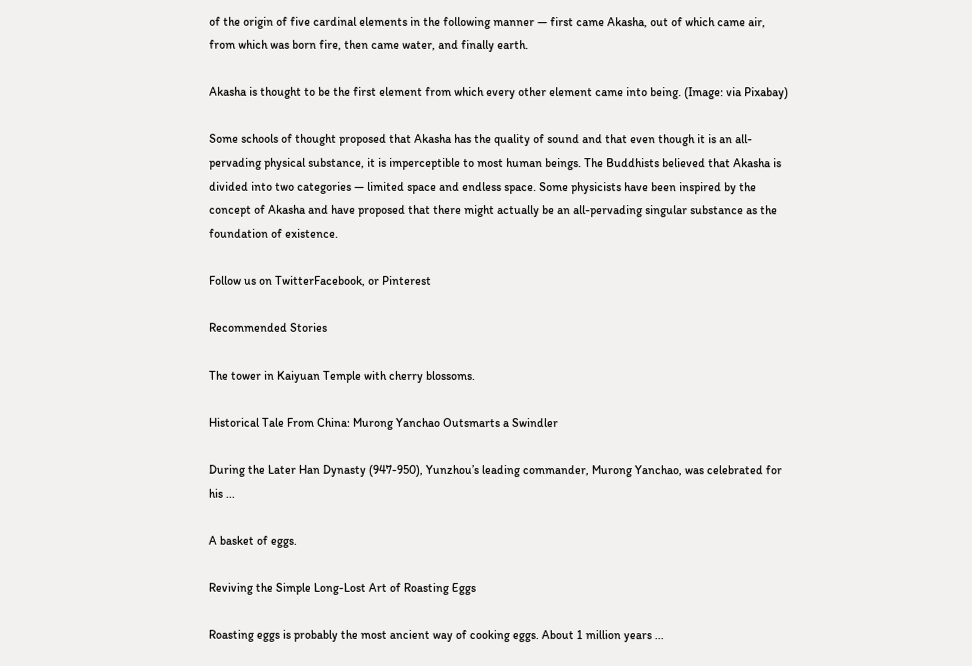of the origin of five cardinal elements in the following manner — first came Akasha, out of which came air, from which was born fire, then came water, and finally earth.

Akasha is thought to be the first element from which every other element came into being. (Image: via Pixabay)

Some schools of thought proposed that Akasha has the quality of sound and that even though it is an all-pervading physical substance, it is imperceptible to most human beings. The Buddhists believed that Akasha is divided into two categories — limited space and endless space. Some physicists have been inspired by the concept of Akasha and have proposed that there might actually be an all-pervading singular substance as the foundation of existence.

Follow us on TwitterFacebook, or Pinterest

Recommended Stories

The tower in Kaiyuan Temple with cherry blossoms.

Historical Tale From China: Murong Yanchao Outsmarts a Swindler

During the Later Han Dynasty (947-950), Yunzhou’s leading commander, Murong Yanchao, was celebrated for his ...

A basket of eggs.

Reviving the Simple Long-Lost Art of Roasting Eggs

Roasting eggs is probably the most ancient way of cooking eggs. About 1 million years ...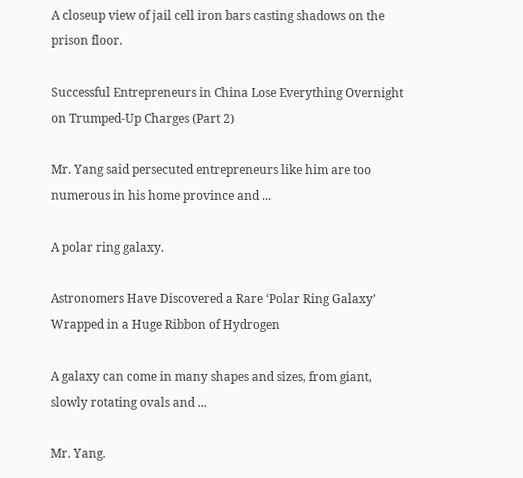A closeup view of jail cell iron bars casting shadows on the prison floor.

Successful Entrepreneurs in China Lose Everything Overnight on Trumped-Up Charges (Part 2)

Mr. Yang said persecuted entrepreneurs like him are too numerous in his home province and ...

A polar ring galaxy.

Astronomers Have Discovered a Rare ‘Polar Ring Galaxy’ Wrapped in a Huge Ribbon of Hydrogen

A galaxy can come in many shapes and sizes, from giant, slowly rotating ovals and ...

Mr. Yang.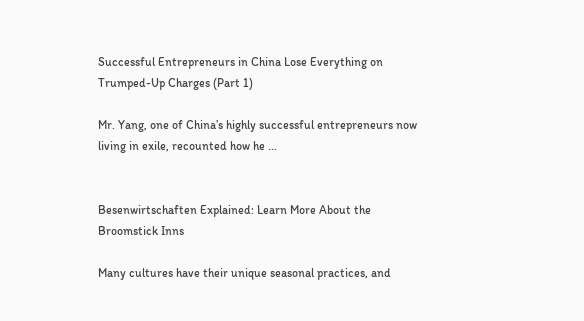Successful Entrepreneurs in China Lose Everything on Trumped-Up Charges (Part 1)

Mr. Yang, one of China’s highly successful entrepreneurs now living in exile, recounted how he ...


Besenwirtschaften Explained: Learn More About the Broomstick Inns

Many cultures have their unique seasonal practices, and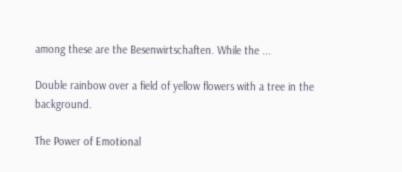among these are the Besenwirtschaften. While the ...

Double rainbow over a field of yellow flowers with a tree in the background.

The Power of Emotional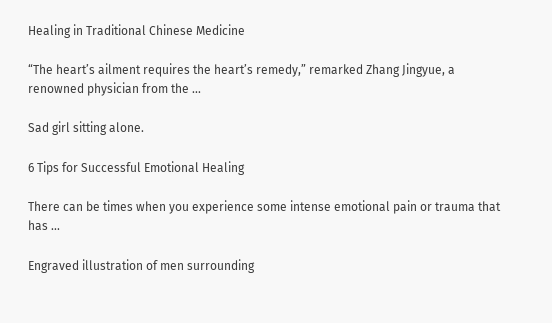Healing in Traditional Chinese Medicine

“The heart’s ailment requires the heart’s remedy,” remarked Zhang Jingyue, a renowned physician from the ...

Sad girl sitting alone.

6 Tips for Successful Emotional Healing

There can be times when you experience some intense emotional pain or trauma that has ...

Engraved illustration of men surrounding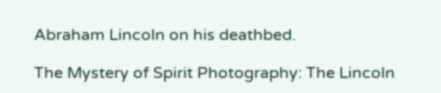Abraham Lincoln on his deathbed.

The Mystery of Spirit Photography: The Lincoln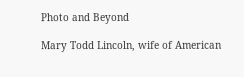Photo and Beyond

Mary Todd Lincoln, wife of American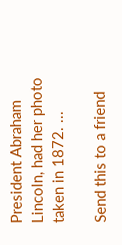President Abraham Lincoln, had her photo taken in 1872. ...

Send this to a friend